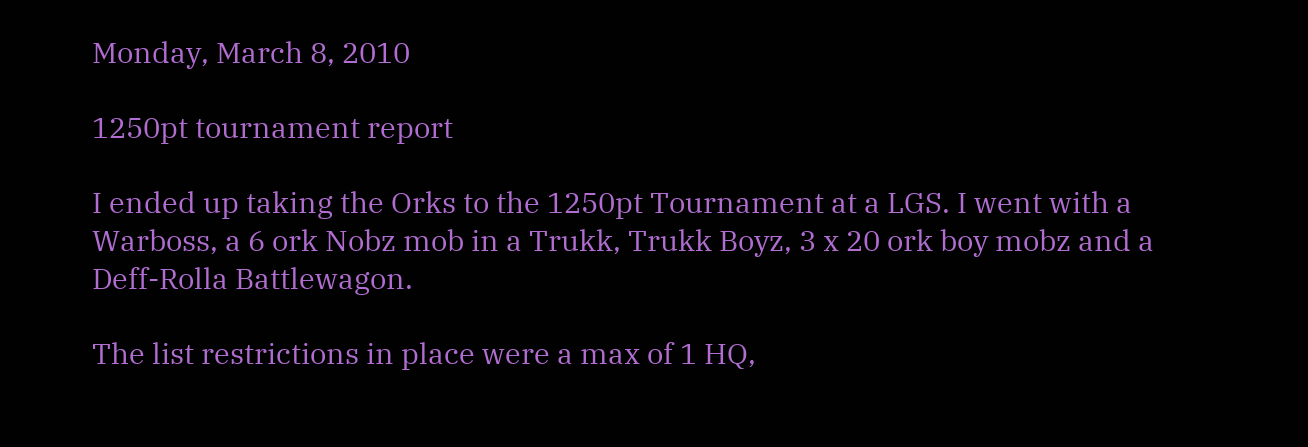Monday, March 8, 2010

1250pt tournament report

I ended up taking the Orks to the 1250pt Tournament at a LGS. I went with a Warboss, a 6 ork Nobz mob in a Trukk, Trukk Boyz, 3 x 20 ork boy mobz and a Deff-Rolla Battlewagon.

The list restrictions in place were a max of 1 HQ,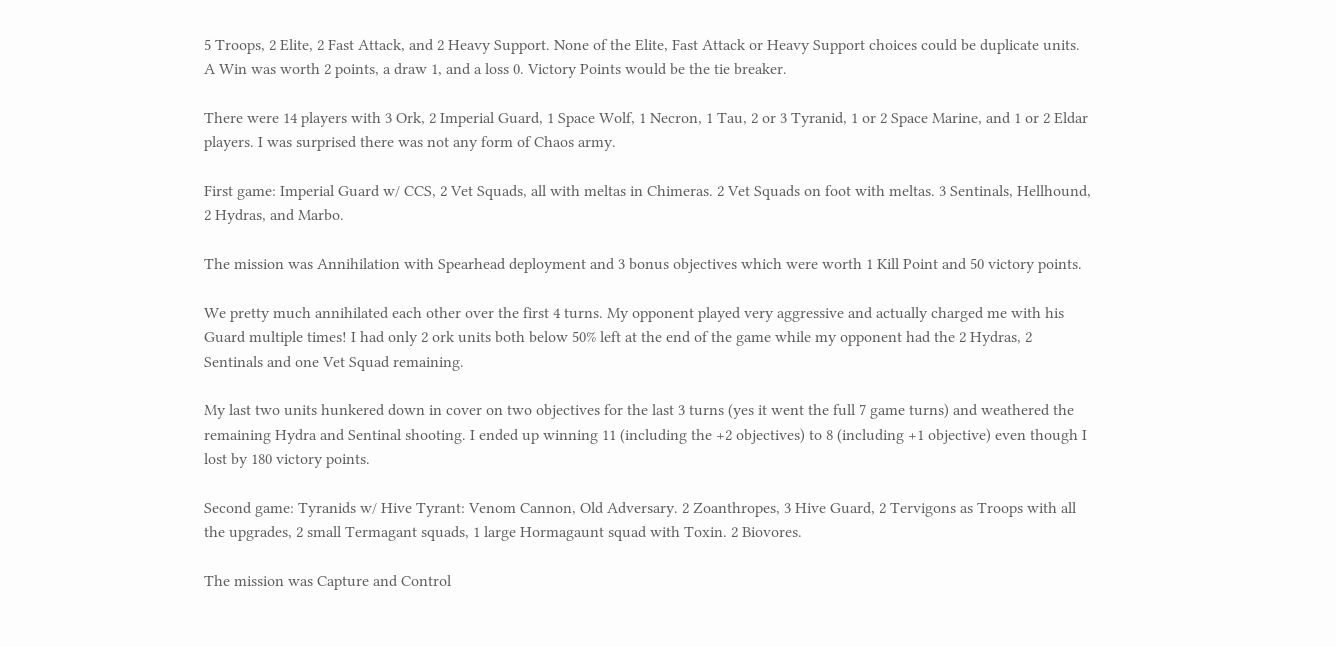5 Troops, 2 Elite, 2 Fast Attack, and 2 Heavy Support. None of the Elite, Fast Attack or Heavy Support choices could be duplicate units. A Win was worth 2 points, a draw 1, and a loss 0. Victory Points would be the tie breaker.

There were 14 players with 3 Ork, 2 Imperial Guard, 1 Space Wolf, 1 Necron, 1 Tau, 2 or 3 Tyranid, 1 or 2 Space Marine, and 1 or 2 Eldar players. I was surprised there was not any form of Chaos army.

First game: Imperial Guard w/ CCS, 2 Vet Squads, all with meltas in Chimeras. 2 Vet Squads on foot with meltas. 3 Sentinals, Hellhound, 2 Hydras, and Marbo.

The mission was Annihilation with Spearhead deployment and 3 bonus objectives which were worth 1 Kill Point and 50 victory points.

We pretty much annihilated each other over the first 4 turns. My opponent played very aggressive and actually charged me with his Guard multiple times! I had only 2 ork units both below 50% left at the end of the game while my opponent had the 2 Hydras, 2 Sentinals and one Vet Squad remaining.

My last two units hunkered down in cover on two objectives for the last 3 turns (yes it went the full 7 game turns) and weathered the remaining Hydra and Sentinal shooting. I ended up winning 11 (including the +2 objectives) to 8 (including +1 objective) even though I lost by 180 victory points.

Second game: Tyranids w/ Hive Tyrant: Venom Cannon, Old Adversary. 2 Zoanthropes, 3 Hive Guard, 2 Tervigons as Troops with all the upgrades, 2 small Termagant squads, 1 large Hormagaunt squad with Toxin. 2 Biovores.

The mission was Capture and Control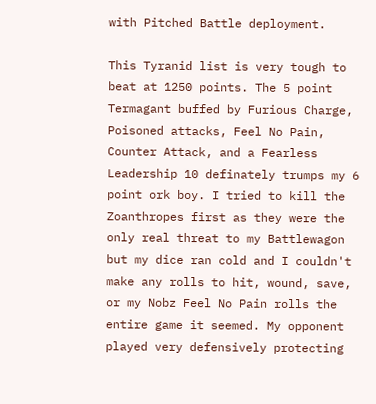with Pitched Battle deployment.

This Tyranid list is very tough to beat at 1250 points. The 5 point Termagant buffed by Furious Charge, Poisoned attacks, Feel No Pain, Counter Attack, and a Fearless Leadership 10 definately trumps my 6 point ork boy. I tried to kill the Zoanthropes first as they were the only real threat to my Battlewagon but my dice ran cold and I couldn't make any rolls to hit, wound, save, or my Nobz Feel No Pain rolls the entire game it seemed. My opponent played very defensively protecting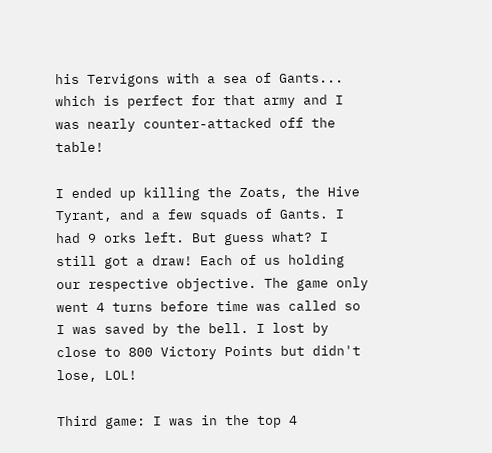his Tervigons with a sea of Gants... which is perfect for that army and I was nearly counter-attacked off the table!

I ended up killing the Zoats, the Hive Tyrant, and a few squads of Gants. I had 9 orks left. But guess what? I still got a draw! Each of us holding our respective objective. The game only went 4 turns before time was called so I was saved by the bell. I lost by close to 800 Victory Points but didn't lose, LOL!

Third game: I was in the top 4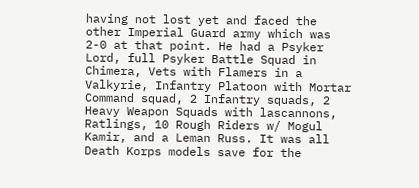having not lost yet and faced the other Imperial Guard army which was 2-0 at that point. He had a Psyker Lord, full Psyker Battle Squad in Chimera, Vets with Flamers in a Valkyrie, Infantry Platoon with Mortar Command squad, 2 Infantry squads, 2 Heavy Weapon Squads with lascannons, Ratlings, 10 Rough Riders w/ Mogul Kamir, and a Leman Russ. It was all Death Korps models save for the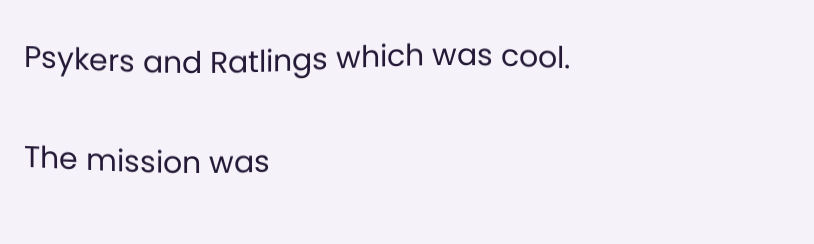Psykers and Ratlings which was cool.

The mission was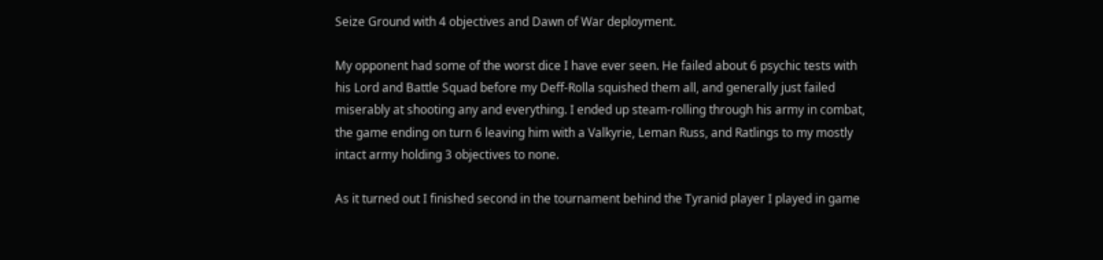Seize Ground with 4 objectives and Dawn of War deployment.

My opponent had some of the worst dice I have ever seen. He failed about 6 psychic tests with his Lord and Battle Squad before my Deff-Rolla squished them all, and generally just failed miserably at shooting any and everything. I ended up steam-rolling through his army in combat, the game ending on turn 6 leaving him with a Valkyrie, Leman Russ, and Ratlings to my mostly intact army holding 3 objectives to none.

As it turned out I finished second in the tournament behind the Tyranid player I played in game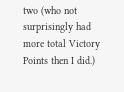two (who not surprisingly had more total Victory Points then I did.)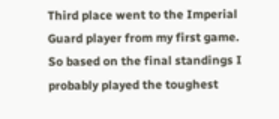Third place went to the Imperial Guard player from my first game. So based on the final standings I probably played the toughest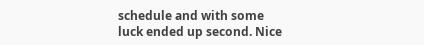schedule and with some luck ended up second. Nice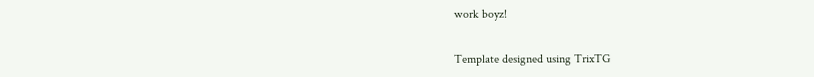work boyz!


Template designed using TrixTG